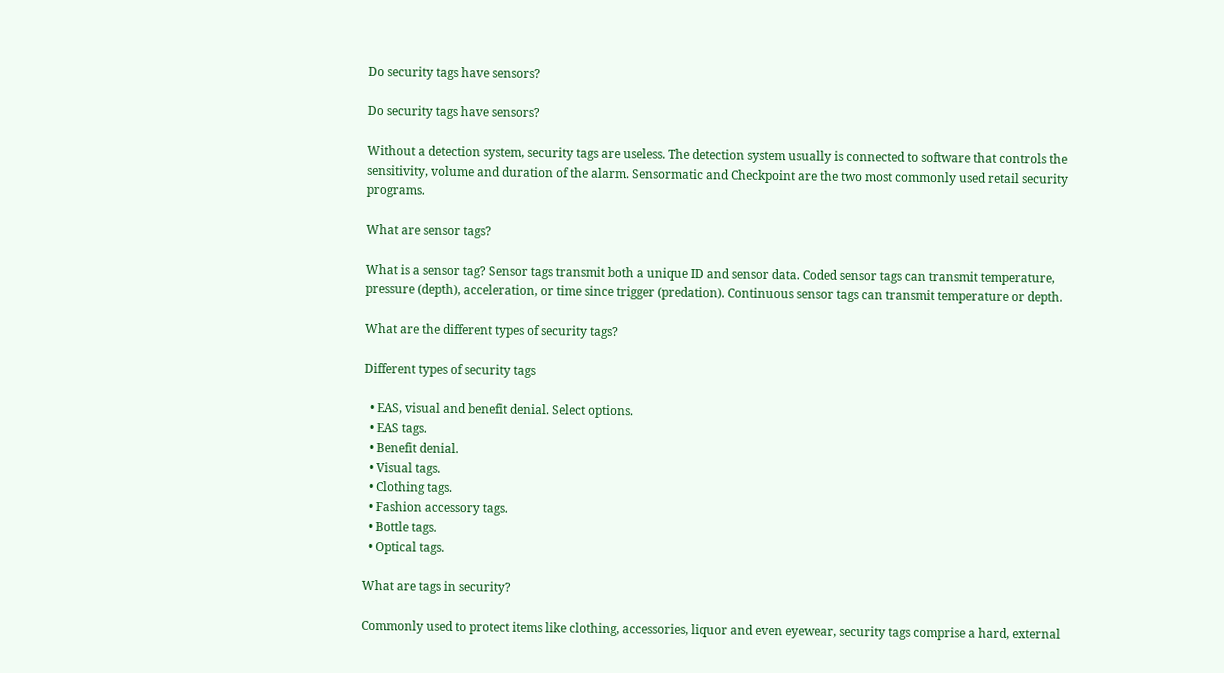Do security tags have sensors?

Do security tags have sensors?

Without a detection system, security tags are useless. The detection system usually is connected to software that controls the sensitivity, volume and duration of the alarm. Sensormatic and Checkpoint are the two most commonly used retail security programs.

What are sensor tags?

What is a sensor tag? Sensor tags transmit both a unique ID and sensor data. Coded sensor tags can transmit temperature, pressure (depth), acceleration, or time since trigger (predation). Continuous sensor tags can transmit temperature or depth.

What are the different types of security tags?

Different types of security tags

  • EAS, visual and benefit denial. Select options.
  • EAS tags.
  • Benefit denial.
  • Visual tags.
  • Clothing tags.
  • Fashion accessory tags.
  • Bottle tags.
  • Optical tags.

What are tags in security?

Commonly used to protect items like clothing, accessories, liquor and even eyewear, security tags comprise a hard, external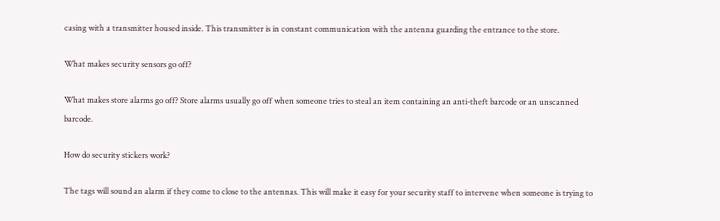casing with a transmitter housed inside. This transmitter is in constant communication with the antenna guarding the entrance to the store.

What makes security sensors go off?

What makes store alarms go off? Store alarms usually go off when someone tries to steal an item containing an anti-theft barcode or an unscanned barcode.

How do security stickers work?

The tags will sound an alarm if they come to close to the antennas. This will make it easy for your security staff to intervene when someone is trying to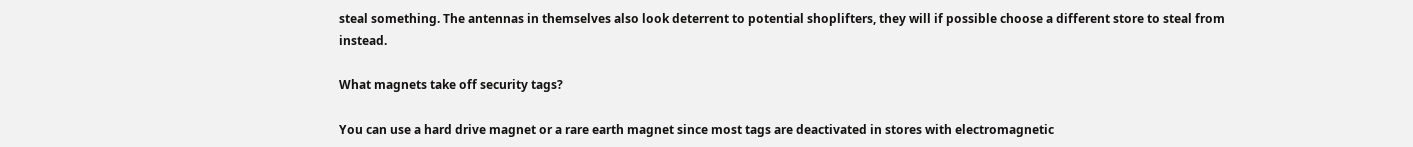steal something. The antennas in themselves also look deterrent to potential shoplifters, they will if possible choose a different store to steal from instead.

What magnets take off security tags?

You can use a hard drive magnet or a rare earth magnet since most tags are deactivated in stores with electromagnetic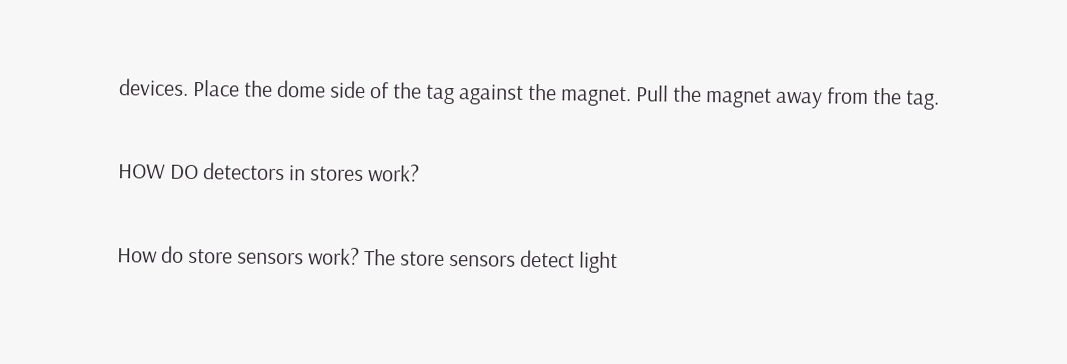devices. Place the dome side of the tag against the magnet. Pull the magnet away from the tag.

HOW DO detectors in stores work?

How do store sensors work? The store sensors detect light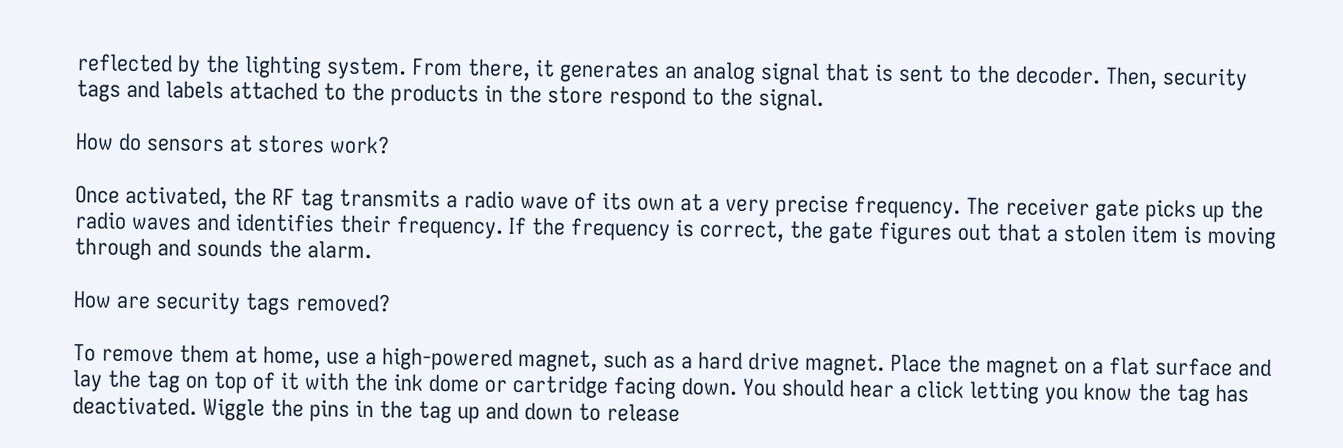reflected by the lighting system. From there, it generates an analog signal that is sent to the decoder. Then, security tags and labels attached to the products in the store respond to the signal.

How do sensors at stores work?

Once activated, the RF tag transmits a radio wave of its own at a very precise frequency. The receiver gate picks up the radio waves and identifies their frequency. If the frequency is correct, the gate figures out that a stolen item is moving through and sounds the alarm.

How are security tags removed?

To remove them at home, use a high-powered magnet, such as a hard drive magnet. Place the magnet on a flat surface and lay the tag on top of it with the ink dome or cartridge facing down. You should hear a click letting you know the tag has deactivated. Wiggle the pins in the tag up and down to release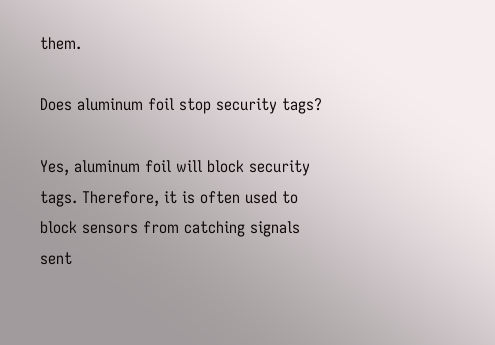them.

Does aluminum foil stop security tags?

Yes, aluminum foil will block security tags. Therefore, it is often used to block sensors from catching signals sent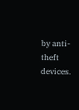by anti-theft devices.